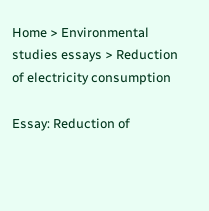Home > Environmental studies essays > Reduction of electricity consumption

Essay: Reduction of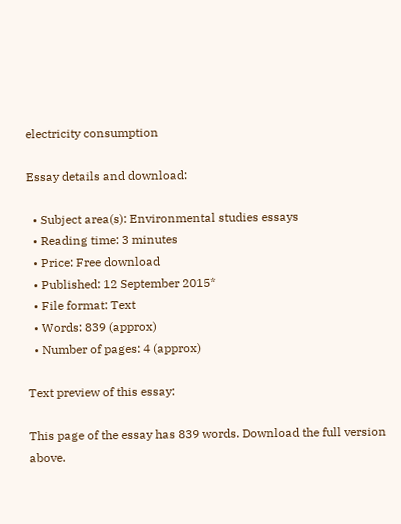electricity consumption

Essay details and download:

  • Subject area(s): Environmental studies essays
  • Reading time: 3 minutes
  • Price: Free download
  • Published: 12 September 2015*
  • File format: Text
  • Words: 839 (approx)
  • Number of pages: 4 (approx)

Text preview of this essay:

This page of the essay has 839 words. Download the full version above.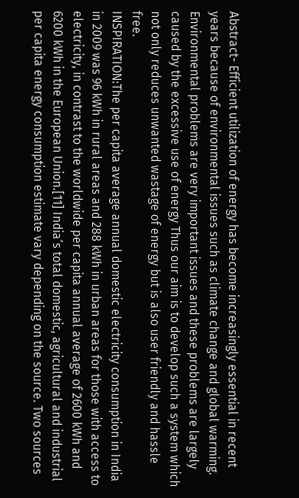Abstract- Efficient utilization of energy has become increasingly essential in recent years because of environmental issues such as climate change and global warming. Environmental problems are very important issues and these problems are largely caused by the excessive use of energy Thus our aim is to develop such a system which not only reduces unwanted wastage of energy but is also user friendly and hassle free.
INSPIRATION:The per capita average annual domestic electricity consumption in India in 2009 was 96 kWh in rural areas and 288 kWh in urban areas for those with access to electricity, in contrast to the worldwide per capita annual average of 2600 kWh and 6200 kWh in the European Union.[11] India’s total domestic, agricultural and industrial per capita energy consumption estimate vary depending on the source. Two sources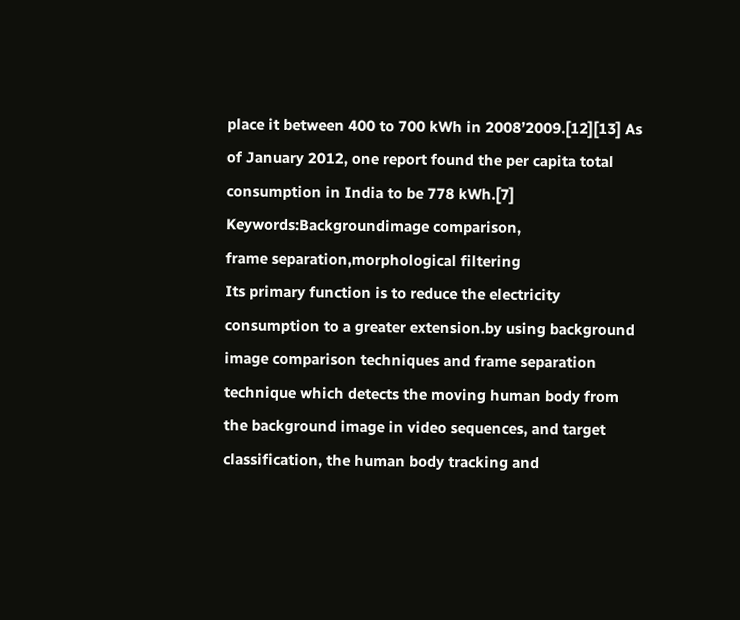place it between 400 to 700 kWh in 2008’2009.[12][13] As of January 2012, one report found the per capita total consumption in India to be 778 kWh.[7]
Keywords:Backgroundimage comparison,
frame separation,morphological filtering
Its primary function is to reduce the electricity consumption to a greater extension.by using background image comparison techniques and frame separation technique which detects the moving human body from the background image in video sequences, and target classification, the human body tracking and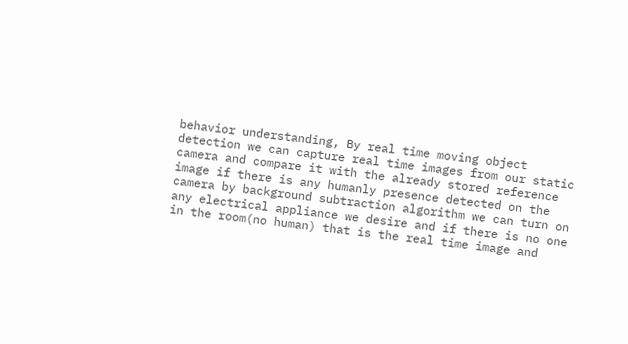behavior understanding, By real time moving object detection we can capture real time images from our static camera and compare it with the already stored reference image if there is any humanly presence detected on the camera by background subtraction algorithm we can turn on any electrical appliance we desire and if there is no one in the room(no human) that is the real time image and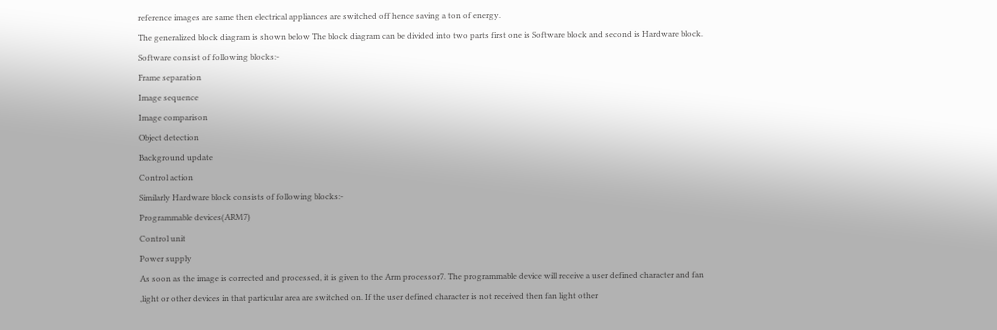reference images are same then electrical appliances are switched off hence saving a ton of energy.
The generalized block diagram is shown below The block diagram can be divided into two parts first one is Software block and second is Hardware block. Software consist of following blocks:-
Frame separation
Image sequence
Image comparison
Object detection
Background update
Control action
Similarly Hardware block consists of following blocks:-
Programmable devices(ARM7)
Control unit
Power supply
As soon as the image is corrected and processed, it is given to the Arm processor7. The programmable device will receive a user defined character and fan ,light or other devices in that particular area are switched on. If the user defined character is not received then fan light other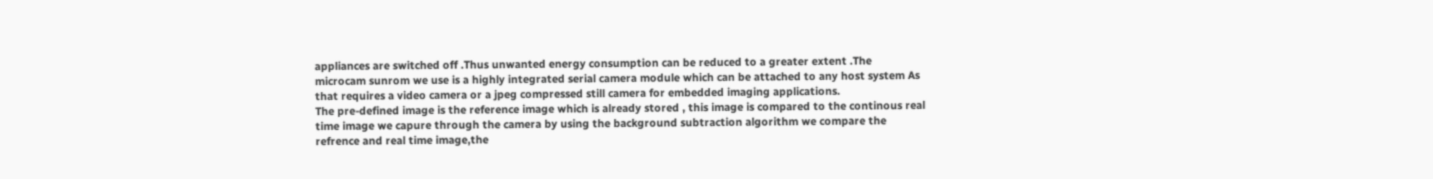appliances are switched off .Thus unwanted energy consumption can be reduced to a greater extent .The microcam sunrom we use is a highly integrated serial camera module which can be attached to any host system As that requires a video camera or a jpeg compressed still camera for embedded imaging applications.
The pre-defined image is the reference image which is already stored , this image is compared to the continous real time image we capure through the camera by using the background subtraction algorithm we compare the refrence and real time image,the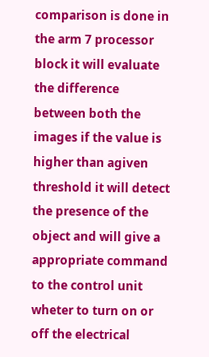comparison is done in the arm 7 processor block it will evaluate the difference between both the images if the value is higher than agiven threshold it will detect the presence of the object and will give a appropriate command to the control unit wheter to turn on or off the electrical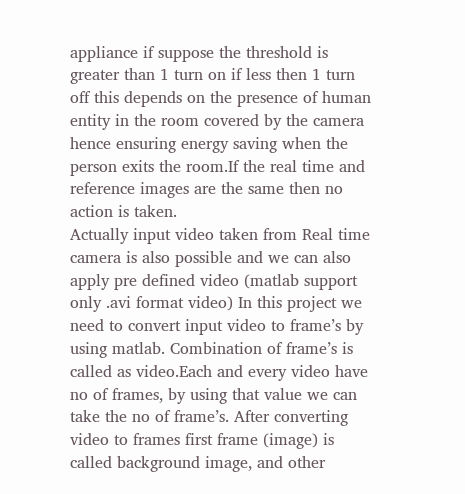appliance if suppose the threshold is greater than 1 turn on if less then 1 turn off this depends on the presence of human entity in the room covered by the camera hence ensuring energy saving when the person exits the room.If the real time and reference images are the same then no action is taken.
Actually input video taken from Real time camera is also possible and we can also apply pre defined video (matlab support only .avi format video) In this project we need to convert input video to frame’s by using matlab. Combination of frame’s is called as video.Each and every video have no of frames, by using that value we can take the no of frame’s. After converting video to frames first frame (image) is called background image, and other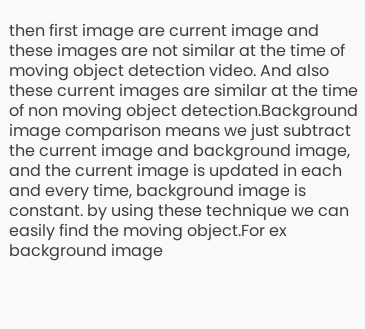then first image are current image and these images are not similar at the time of moving object detection video. And also these current images are similar at the time of non moving object detection.Background image comparison means we just subtract the current image and background image, and the current image is updated in each and every time, background image is constant. by using these technique we can easily find the moving object.For ex background image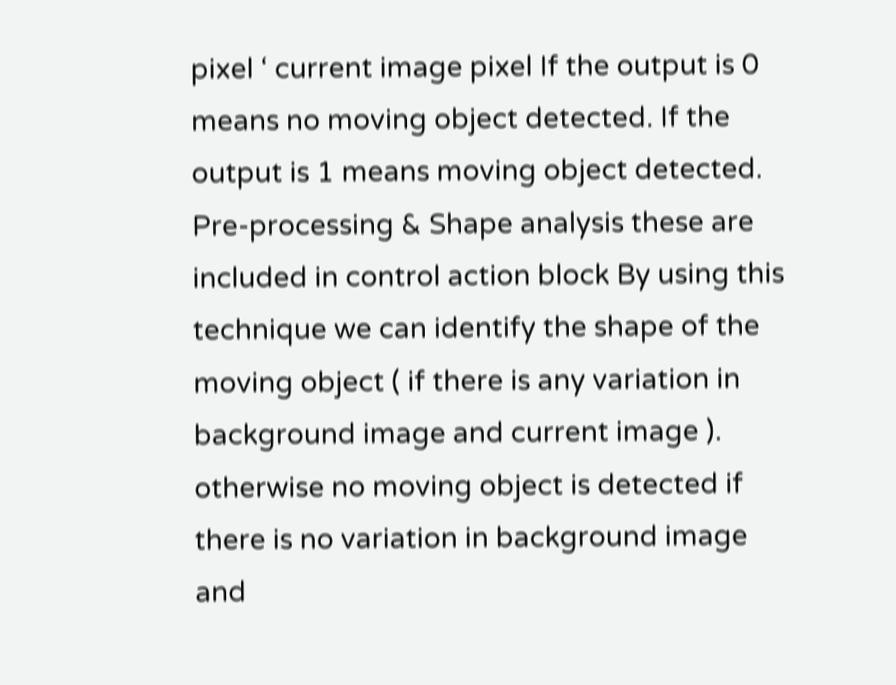pixel ‘ current image pixel If the output is 0 means no moving object detected. If the output is 1 means moving object detected. Pre-processing & Shape analysis these are included in control action block By using this technique we can identify the shape of the moving object ( if there is any variation in background image and current image ). otherwise no moving object is detected if there is no variation in background image and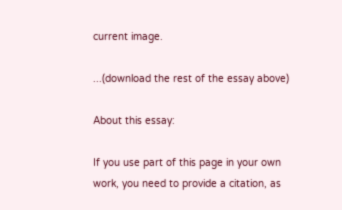current image.

...(download the rest of the essay above)

About this essay:

If you use part of this page in your own work, you need to provide a citation, as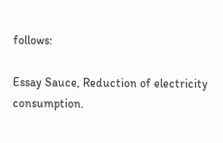follows:

Essay Sauce, Reduction of electricity consumption.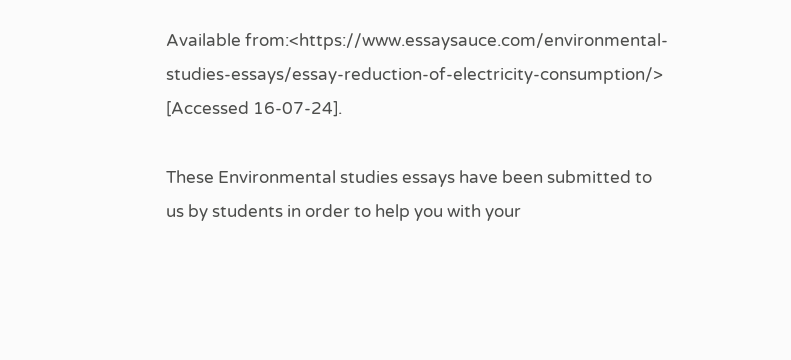Available from:<https://www.essaysauce.com/environmental-studies-essays/essay-reduction-of-electricity-consumption/> [Accessed 16-07-24].

These Environmental studies essays have been submitted to us by students in order to help you with your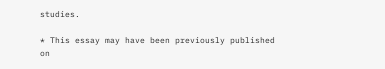studies.

* This essay may have been previously published on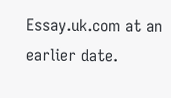Essay.uk.com at an earlier date.